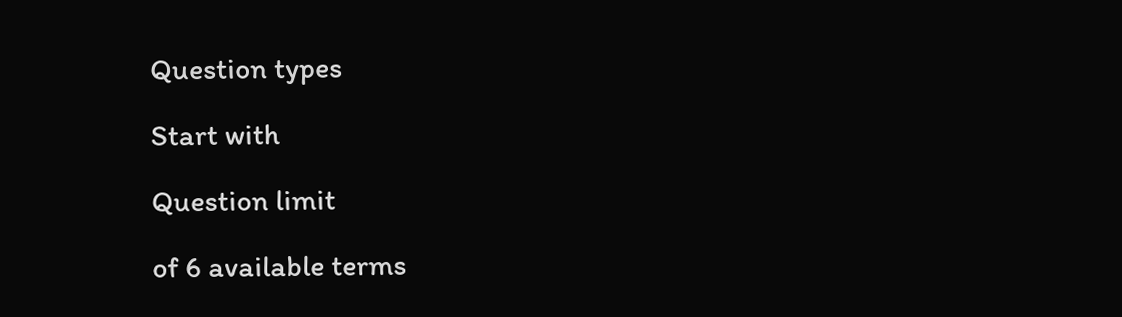Question types

Start with

Question limit

of 6 available terms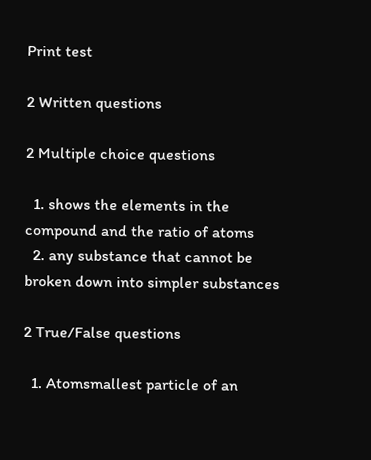Print test

2 Written questions

2 Multiple choice questions

  1. shows the elements in the compound and the ratio of atoms
  2. any substance that cannot be broken down into simpler substances

2 True/False questions

  1. Atomsmallest particle of an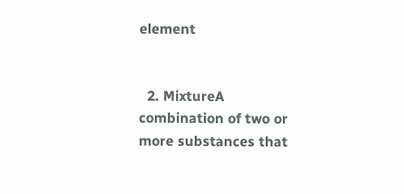element


  2. MixtureA combination of two or more substances that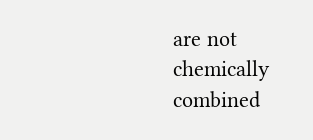are not chemically combined